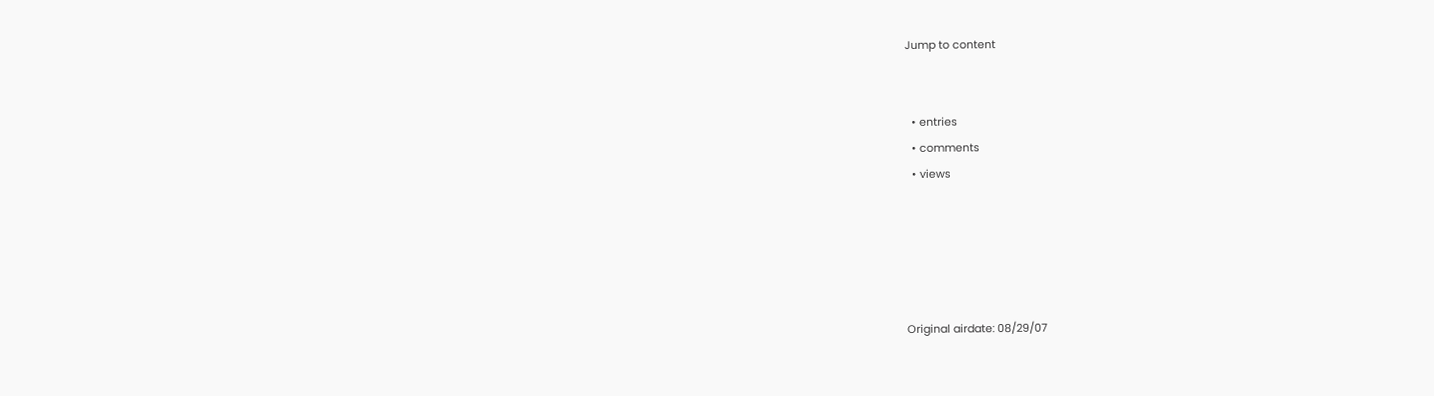Jump to content


  • entries
  • comments
  • views





Original airdate: 08/29/07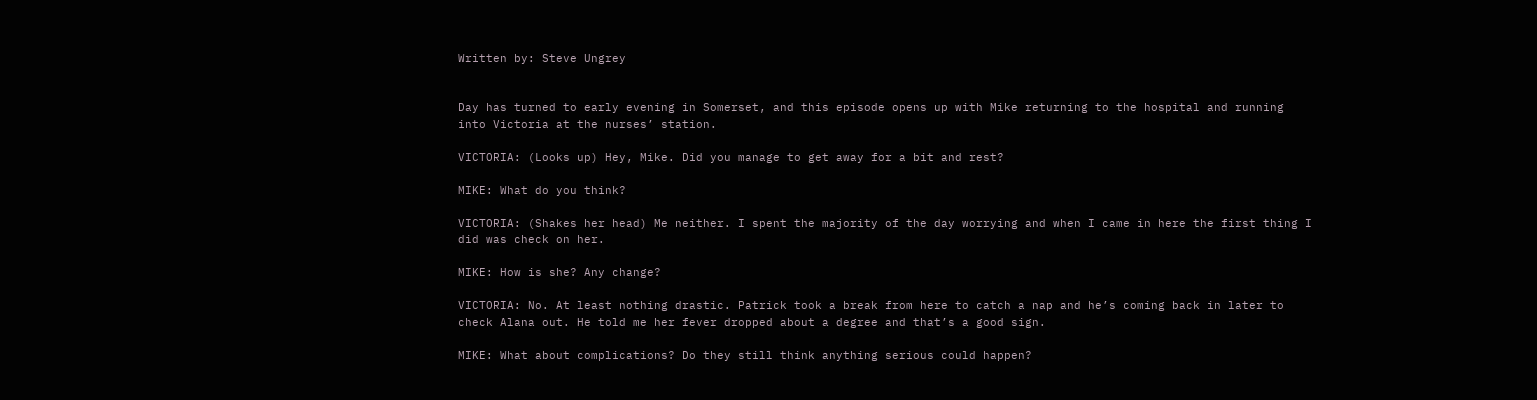Written by: Steve Ungrey


Day has turned to early evening in Somerset, and this episode opens up with Mike returning to the hospital and running into Victoria at the nurses’ station.

VICTORIA: (Looks up) Hey, Mike. Did you manage to get away for a bit and rest?

MIKE: What do you think?

VICTORIA: (Shakes her head) Me neither. I spent the majority of the day worrying and when I came in here the first thing I did was check on her.

MIKE: How is she? Any change?

VICTORIA: No. At least nothing drastic. Patrick took a break from here to catch a nap and he’s coming back in later to check Alana out. He told me her fever dropped about a degree and that’s a good sign.

MIKE: What about complications? Do they still think anything serious could happen?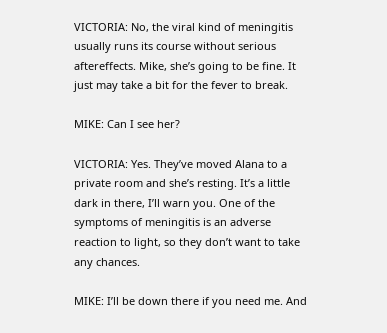VICTORIA: No, the viral kind of meningitis usually runs its course without serious aftereffects. Mike, she’s going to be fine. It just may take a bit for the fever to break.

MIKE: Can I see her?

VICTORIA: Yes. They’ve moved Alana to a private room and she’s resting. It’s a little dark in there, I’ll warn you. One of the symptoms of meningitis is an adverse reaction to light, so they don’t want to take any chances.

MIKE: I’ll be down there if you need me. And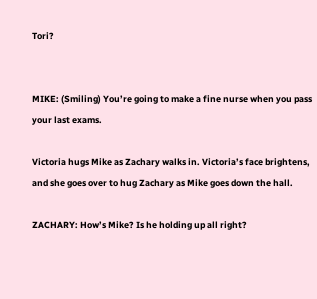Tori?


MIKE: (Smiling) You’re going to make a fine nurse when you pass your last exams.

Victoria hugs Mike as Zachary walks in. Victoria’s face brightens, and she goes over to hug Zachary as Mike goes down the hall.

ZACHARY: How’s Mike? Is he holding up all right?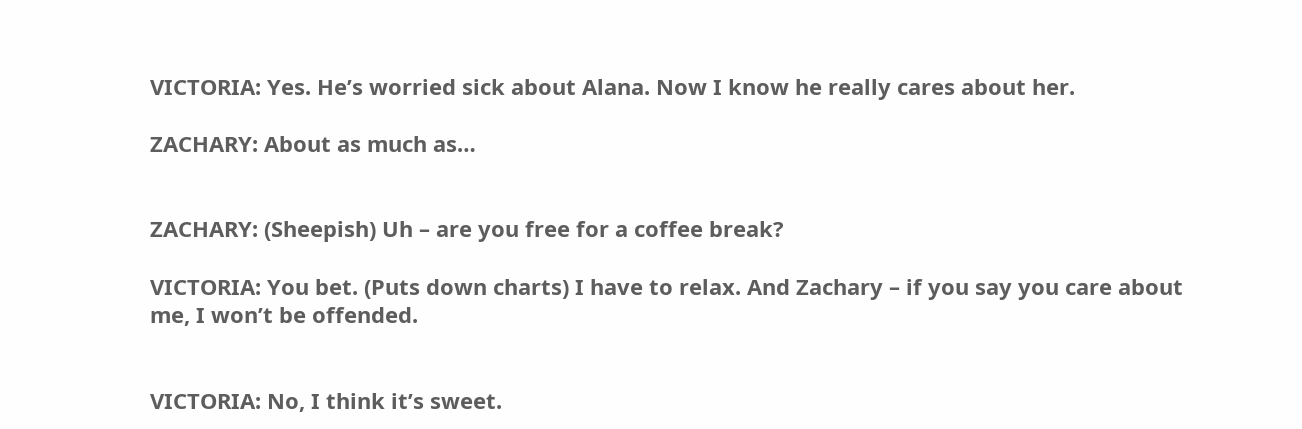VICTORIA: Yes. He’s worried sick about Alana. Now I know he really cares about her.

ZACHARY: About as much as…


ZACHARY: (Sheepish) Uh – are you free for a coffee break?

VICTORIA: You bet. (Puts down charts) I have to relax. And Zachary – if you say you care about me, I won’t be offended.


VICTORIA: No, I think it’s sweet.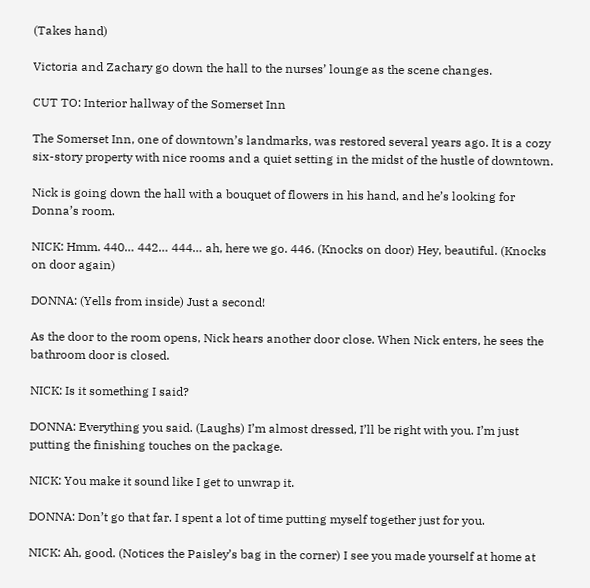(Takes hand)

Victoria and Zachary go down the hall to the nurses’ lounge as the scene changes.

CUT TO: Interior hallway of the Somerset Inn

The Somerset Inn, one of downtown’s landmarks, was restored several years ago. It is a cozy six-story property with nice rooms and a quiet setting in the midst of the hustle of downtown.

Nick is going down the hall with a bouquet of flowers in his hand, and he’s looking for Donna’s room.

NICK: Hmm. 440… 442… 444… ah, here we go. 446. (Knocks on door) Hey, beautiful. (Knocks on door again)

DONNA: (Yells from inside) Just a second!

As the door to the room opens, Nick hears another door close. When Nick enters, he sees the bathroom door is closed.

NICK: Is it something I said?

DONNA: Everything you said. (Laughs) I’m almost dressed, I’ll be right with you. I’m just putting the finishing touches on the package.

NICK: You make it sound like I get to unwrap it.

DONNA: Don’t go that far. I spent a lot of time putting myself together just for you.

NICK: Ah, good. (Notices the Paisley’s bag in the corner) I see you made yourself at home at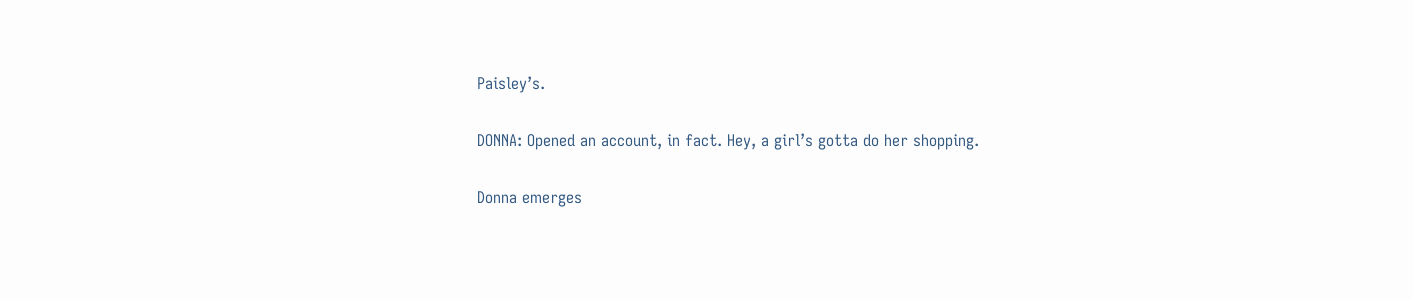Paisley’s.

DONNA: Opened an account, in fact. Hey, a girl’s gotta do her shopping.

Donna emerges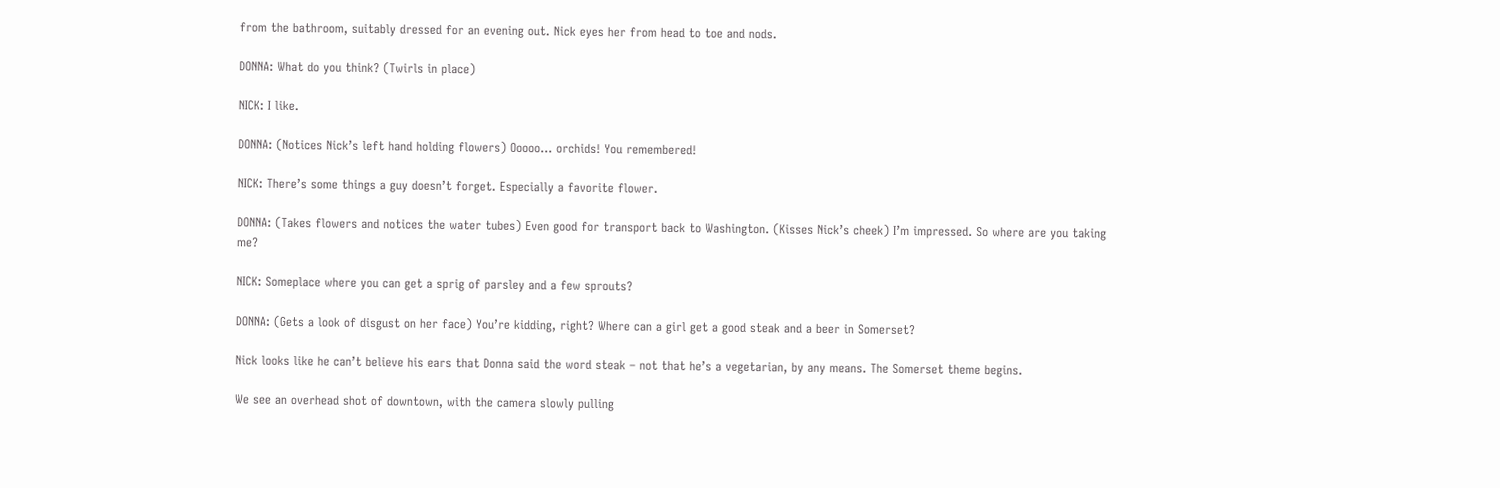from the bathroom, suitably dressed for an evening out. Nick eyes her from head to toe and nods.

DONNA: What do you think? (Twirls in place)

NICK: I like.

DONNA: (Notices Nick’s left hand holding flowers) Ooooo… orchids! You remembered!

NICK: There’s some things a guy doesn’t forget. Especially a favorite flower.

DONNA: (Takes flowers and notices the water tubes) Even good for transport back to Washington. (Kisses Nick’s cheek) I’m impressed. So where are you taking me?

NICK: Someplace where you can get a sprig of parsley and a few sprouts?

DONNA: (Gets a look of disgust on her face) You’re kidding, right? Where can a girl get a good steak and a beer in Somerset?

Nick looks like he can’t believe his ears that Donna said the word steak – not that he’s a vegetarian, by any means. The Somerset theme begins.

We see an overhead shot of downtown, with the camera slowly pulling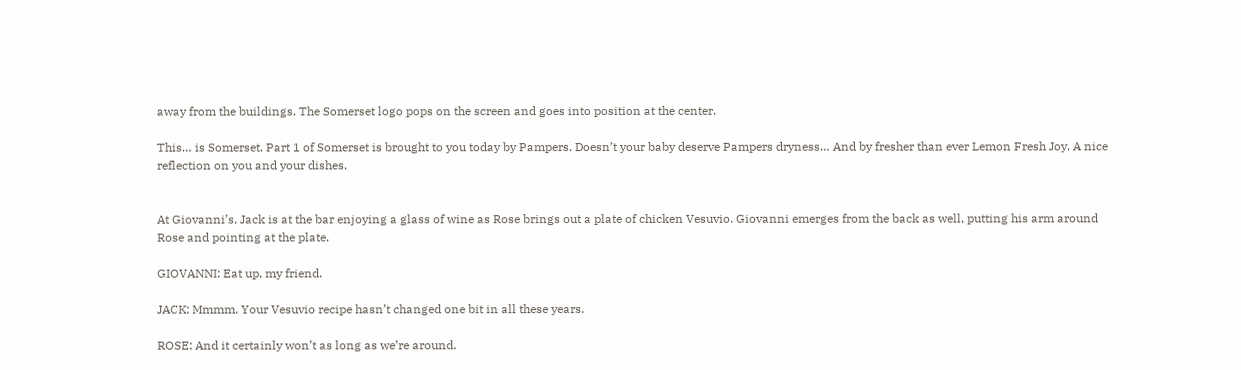away from the buildings. The Somerset logo pops on the screen and goes into position at the center.

This… is Somerset. Part 1 of Somerset is brought to you today by Pampers. Doesn’t your baby deserve Pampers dryness… And by fresher than ever Lemon Fresh Joy. A nice reflection on you and your dishes.


At Giovanni’s, Jack is at the bar enjoying a glass of wine as Rose brings out a plate of chicken Vesuvio. Giovanni emerges from the back as well, putting his arm around Rose and pointing at the plate.

GIOVANNI: Eat up, my friend.

JACK: Mmmm. Your Vesuvio recipe hasn’t changed one bit in all these years.

ROSE: And it certainly won’t as long as we’re around.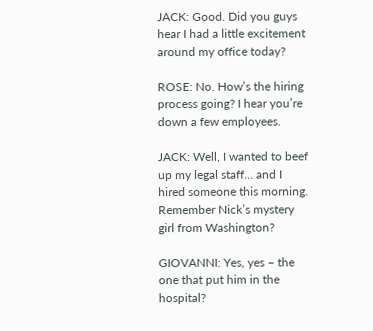JACK: Good. Did you guys hear I had a little excitement around my office today?

ROSE: No. How’s the hiring process going? I hear you’re down a few employees.

JACK: Well, I wanted to beef up my legal staff… and I hired someone this morning. Remember Nick’s mystery girl from Washington?

GIOVANNI: Yes, yes – the one that put him in the hospital?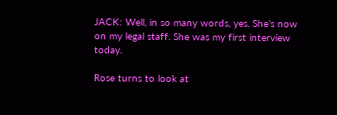JACK: Well, in so many words, yes. She’s now on my legal staff. She was my first interview today.

Rose turns to look at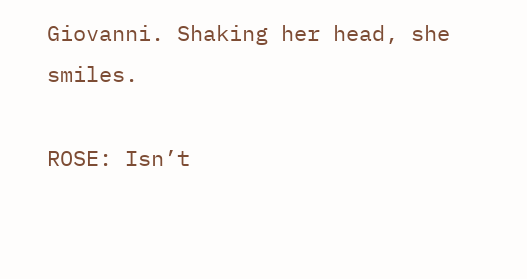Giovanni. Shaking her head, she smiles.

ROSE: Isn’t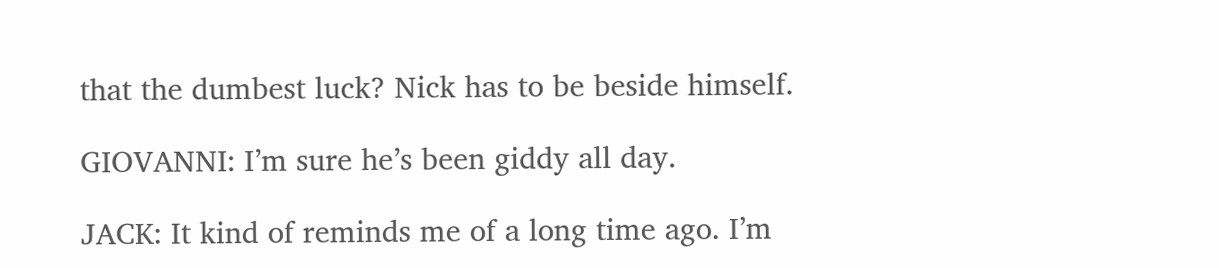that the dumbest luck? Nick has to be beside himself.

GIOVANNI: I’m sure he’s been giddy all day.

JACK: It kind of reminds me of a long time ago. I’m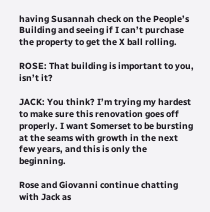having Susannah check on the People’s Building and seeing if I can’t purchase the property to get the X ball rolling.

ROSE: That building is important to you, isn’t it?

JACK: You think? I’m trying my hardest to make sure this renovation goes off properly. I want Somerset to be bursting at the seams with growth in the next few years, and this is only the beginning.

Rose and Giovanni continue chatting with Jack as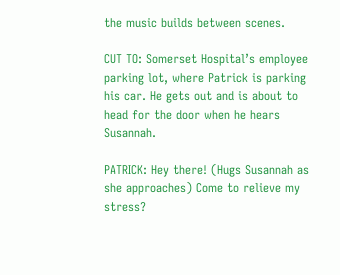the music builds between scenes.

CUT TO: Somerset Hospital’s employee parking lot, where Patrick is parking his car. He gets out and is about to head for the door when he hears Susannah.

PATRICK: Hey there! (Hugs Susannah as she approaches) Come to relieve my stress?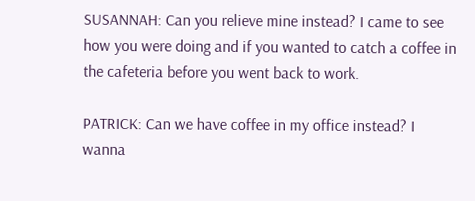SUSANNAH: Can you relieve mine instead? I came to see how you were doing and if you wanted to catch a coffee in the cafeteria before you went back to work.

PATRICK: Can we have coffee in my office instead? I wanna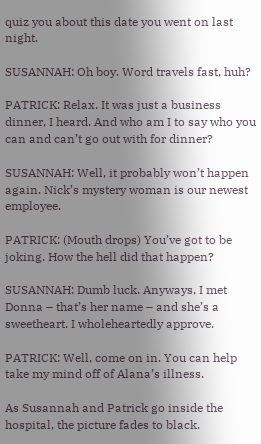quiz you about this date you went on last night.

SUSANNAH: Oh boy. Word travels fast, huh?

PATRICK: Relax. It was just a business dinner, I heard. And who am I to say who you can and can’t go out with for dinner?

SUSANNAH: Well, it probably won’t happen again. Nick’s mystery woman is our newest employee.

PATRICK: (Mouth drops) You’ve got to be joking. How the hell did that happen?

SUSANNAH: Dumb luck. Anyways, I met Donna – that’s her name – and she’s a sweetheart. I wholeheartedly approve.

PATRICK: Well, come on in. You can help take my mind off of Alana’s illness.

As Susannah and Patrick go inside the hospital, the picture fades to black.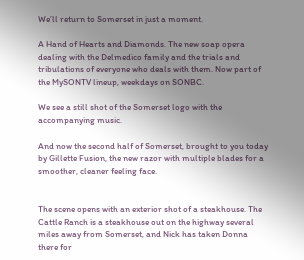We’ll return to Somerset in just a moment.

A Hand of Hearts and Diamonds. The new soap opera dealing with the Delmedico family and the trials and tribulations of everyone who deals with them. Now part of the MySONTV lineup, weekdays on SONBC.

We see a still shot of the Somerset logo with the accompanying music.

And now the second half of Somerset, brought to you today by Gillette Fusion, the new razor with multiple blades for a smoother, cleaner feeling face.


The scene opens with an exterior shot of a steakhouse. The Cattle Ranch is a steakhouse out on the highway several miles away from Somerset, and Nick has taken Donna there for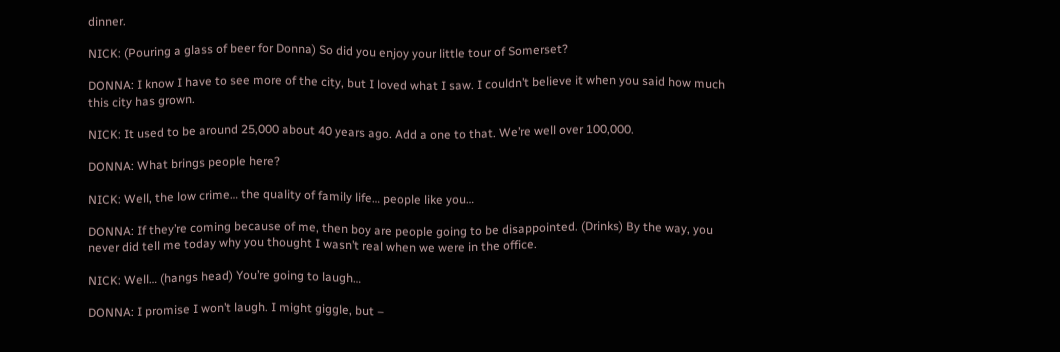dinner.

NICK: (Pouring a glass of beer for Donna) So did you enjoy your little tour of Somerset?

DONNA: I know I have to see more of the city, but I loved what I saw. I couldn’t believe it when you said how much this city has grown.

NICK: It used to be around 25,000 about 40 years ago. Add a one to that. We’re well over 100,000.

DONNA: What brings people here?

NICK: Well, the low crime… the quality of family life… people like you…

DONNA: If they’re coming because of me, then boy are people going to be disappointed. (Drinks) By the way, you never did tell me today why you thought I wasn’t real when we were in the office.

NICK: Well… (hangs head) You’re going to laugh…

DONNA: I promise I won’t laugh. I might giggle, but –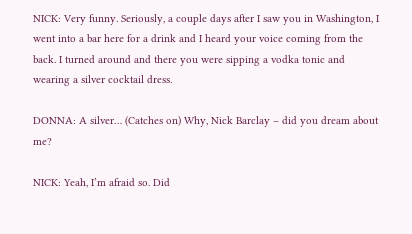NICK: Very funny. Seriously, a couple days after I saw you in Washington, I went into a bar here for a drink and I heard your voice coming from the back. I turned around and there you were sipping a vodka tonic and wearing a silver cocktail dress.

DONNA: A silver… (Catches on) Why, Nick Barclay – did you dream about me?

NICK: Yeah, I’m afraid so. Did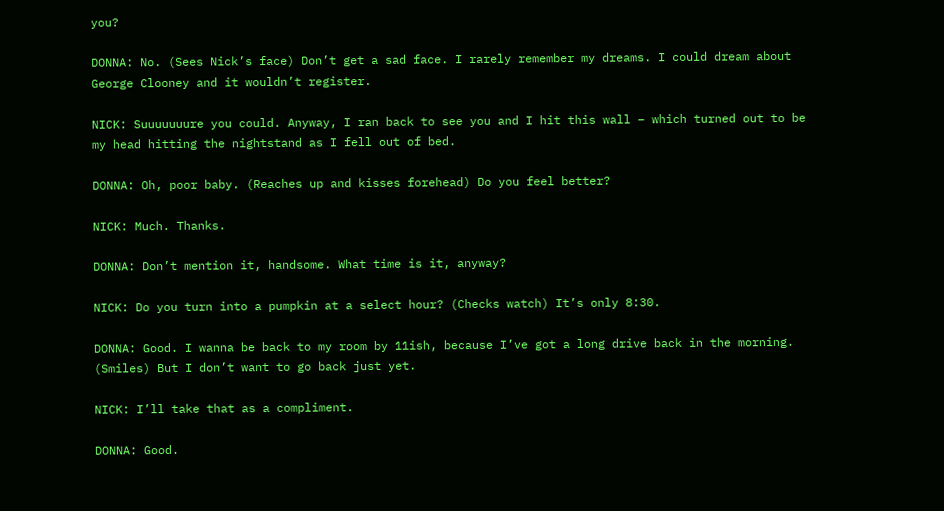you?

DONNA: No. (Sees Nick’s face) Don’t get a sad face. I rarely remember my dreams. I could dream about George Clooney and it wouldn’t register.

NICK: Suuuuuuure you could. Anyway, I ran back to see you and I hit this wall – which turned out to be my head hitting the nightstand as I fell out of bed.

DONNA: Oh, poor baby. (Reaches up and kisses forehead) Do you feel better?

NICK: Much. Thanks.

DONNA: Don’t mention it, handsome. What time is it, anyway?

NICK: Do you turn into a pumpkin at a select hour? (Checks watch) It’s only 8:30.

DONNA: Good. I wanna be back to my room by 11ish, because I’ve got a long drive back in the morning. (Smiles) But I don’t want to go back just yet.

NICK: I’ll take that as a compliment.

DONNA: Good.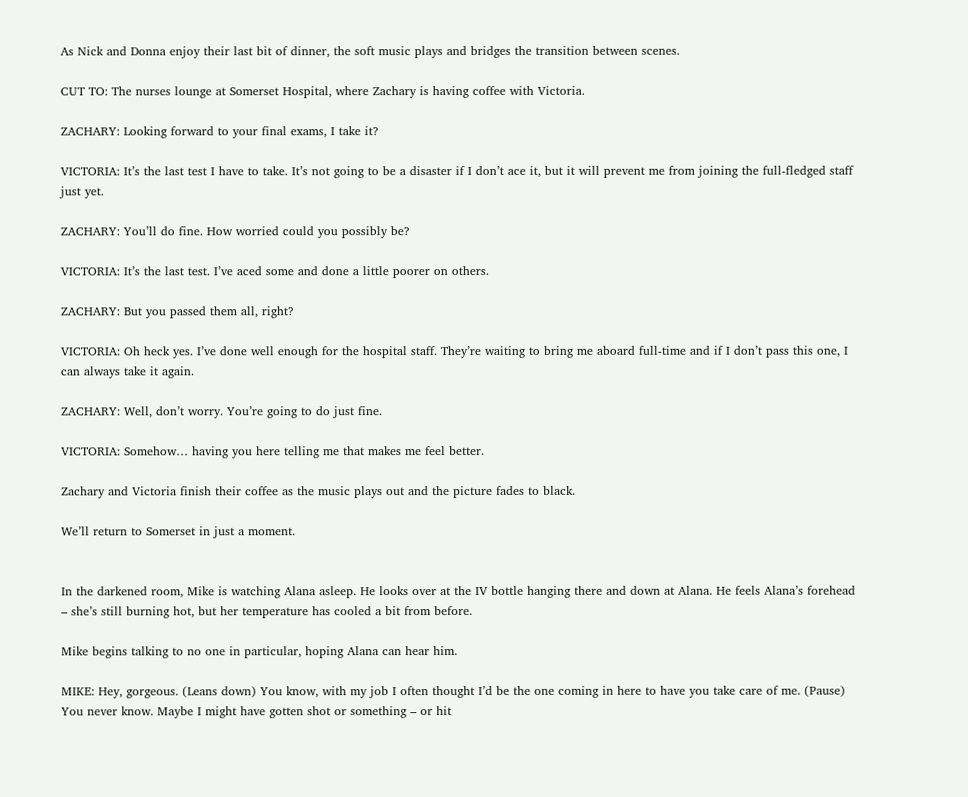As Nick and Donna enjoy their last bit of dinner, the soft music plays and bridges the transition between scenes.

CUT TO: The nurses lounge at Somerset Hospital, where Zachary is having coffee with Victoria.

ZACHARY: Looking forward to your final exams, I take it?

VICTORIA: It’s the last test I have to take. It’s not going to be a disaster if I don’t ace it, but it will prevent me from joining the full-fledged staff just yet.

ZACHARY: You’ll do fine. How worried could you possibly be?

VICTORIA: It’s the last test. I’ve aced some and done a little poorer on others.

ZACHARY: But you passed them all, right?

VICTORIA: Oh heck yes. I’ve done well enough for the hospital staff. They’re waiting to bring me aboard full-time and if I don’t pass this one, I can always take it again.

ZACHARY: Well, don’t worry. You’re going to do just fine.

VICTORIA: Somehow… having you here telling me that makes me feel better.

Zachary and Victoria finish their coffee as the music plays out and the picture fades to black.

We’ll return to Somerset in just a moment.


In the darkened room, Mike is watching Alana asleep. He looks over at the IV bottle hanging there and down at Alana. He feels Alana’s forehead – she’s still burning hot, but her temperature has cooled a bit from before.

Mike begins talking to no one in particular, hoping Alana can hear him.

MIKE: Hey, gorgeous. (Leans down) You know, with my job I often thought I’d be the one coming in here to have you take care of me. (Pause) You never know. Maybe I might have gotten shot or something – or hit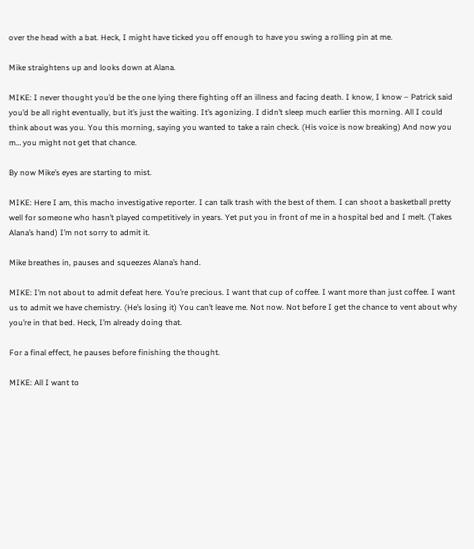over the head with a bat. Heck, I might have ticked you off enough to have you swing a rolling pin at me.

Mike straightens up and looks down at Alana.

MIKE: I never thought you’d be the one lying there fighting off an illness and facing death. I know, I know – Patrick said you’d be all right eventually, but it’s just the waiting. It’s agonizing. I didn’t sleep much earlier this morning. All I could think about was you. You this morning, saying you wanted to take a rain check. (His voice is now breaking) And now you m… you might not get that chance.

By now Mike’s eyes are starting to mist.

MIKE: Here I am, this macho investigative reporter. I can talk trash with the best of them. I can shoot a basketball pretty well for someone who hasn’t played competitively in years. Yet put you in front of me in a hospital bed and I melt. (Takes Alana’s hand) I’m not sorry to admit it.

Mike breathes in, pauses and squeezes Alana’s hand.

MIKE: I’m not about to admit defeat here. You’re precious. I want that cup of coffee. I want more than just coffee. I want us to admit we have chemistry. (He’s losing it) You can’t leave me. Not now. Not before I get the chance to vent about why you’re in that bed. Heck, I’m already doing that.

For a final effect, he pauses before finishing the thought.

MIKE: All I want to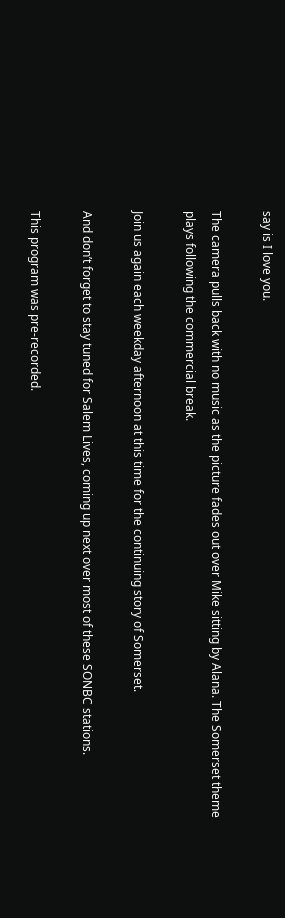say is I love you.

The camera pulls back with no music as the picture fades out over Mike sitting by Alana. The Somerset theme plays following the commercial break.

Join us again each weekday afternoon at this time for the continuing story of Somerset.

And don’t forget to stay tuned for Salem Lives, coming up next over most of these SONBC stations.

This program was pre-recorded.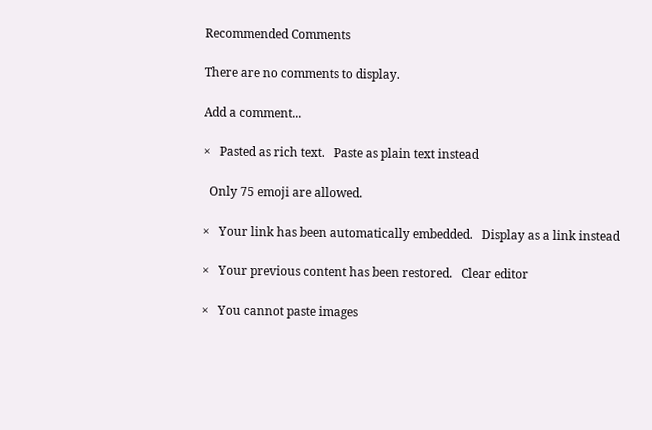Recommended Comments

There are no comments to display.

Add a comment...

×   Pasted as rich text.   Paste as plain text instead

  Only 75 emoji are allowed.

×   Your link has been automatically embedded.   Display as a link instead

×   Your previous content has been restored.   Clear editor

×   You cannot paste images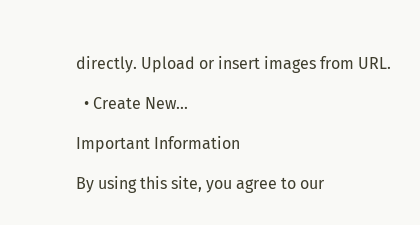directly. Upload or insert images from URL.

  • Create New...

Important Information

By using this site, you agree to our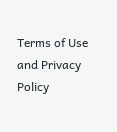Terms of Use and Privacy Policy